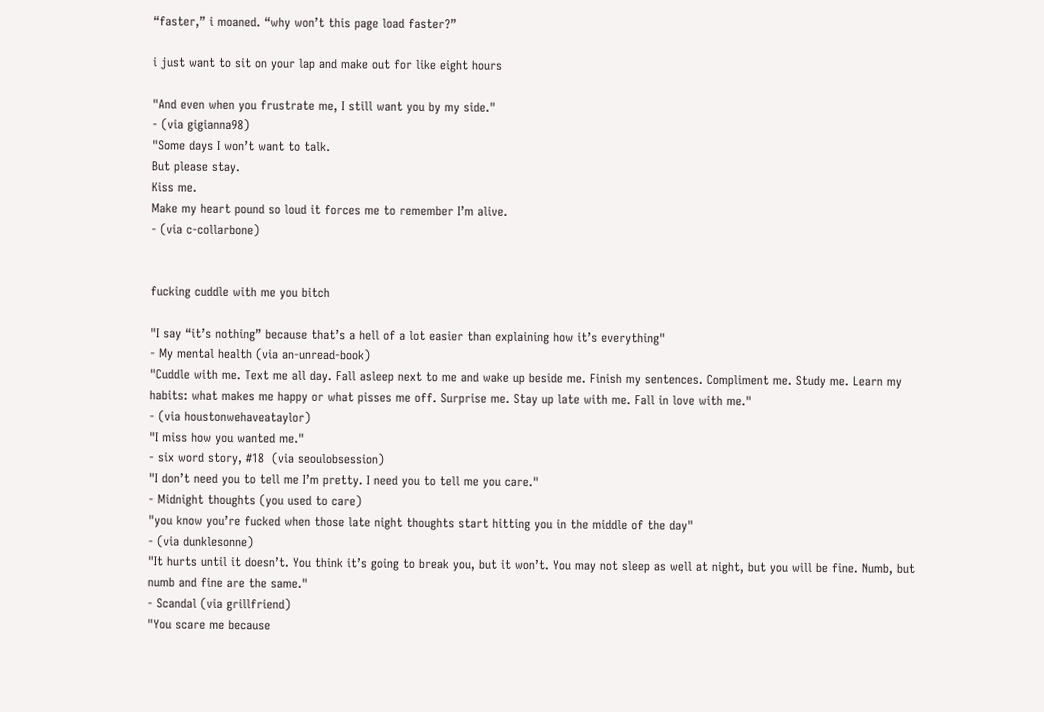“faster,” i moaned. “why won’t this page load faster?”

i just want to sit on your lap and make out for like eight hours

"And even when you frustrate me, I still want you by my side."
- (via gigianna98)
"Some days I won’t want to talk.
But please stay.
Kiss me.
Make my heart pound so loud it forces me to remember I’m alive.
- (via c-collarbone)


fucking cuddle with me you bitch

"I say “it’s nothing” because that’s a hell of a lot easier than explaining how it’s everything"
- My mental health (via an-unread-book)
"Cuddle with me. Text me all day. Fall asleep next to me and wake up beside me. Finish my sentences. Compliment me. Study me. Learn my habits: what makes me happy or what pisses me off. Surprise me. Stay up late with me. Fall in love with me."
- (via houstonwehaveataylor)
"I miss how you wanted me."
- six word story, #18  (via seoulobsession)
"I don’t need you to tell me I’m pretty. I need you to tell me you care."
- Midnight thoughts (you used to care)
"you know you’re fucked when those late night thoughts start hitting you in the middle of the day"
- (via dunklesonne)
"It hurts until it doesn’t. You think it’s going to break you, but it won’t. You may not sleep as well at night, but you will be fine. Numb, but numb and fine are the same."
- Scandal (via grillfriend)
"You scare me because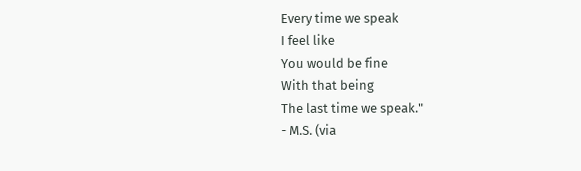Every time we speak
I feel like
You would be fine
With that being
The last time we speak."
- M.S. (via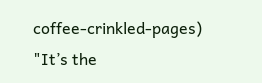coffee-crinkled-pages)
"It’s the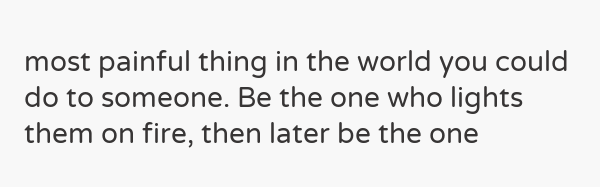most painful thing in the world you could do to someone. Be the one who lights them on fire, then later be the one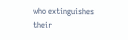who extinguishes their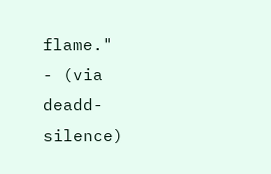flame."
- (via deadd-silence)